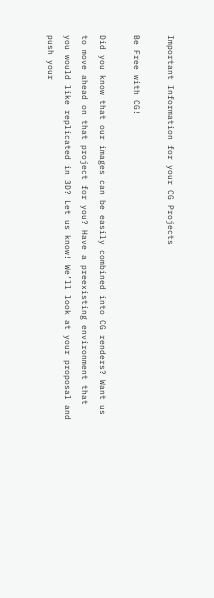Important Information for your CG Projects

Be Free with CG!

Did you know that our images can be easily combined into CG renders? Want us to move ahead on that project for you? Have a preexisting environment that you would like replicated in 3D? Let us know! We’ll look at your proposal and push your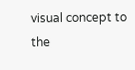visual concept to the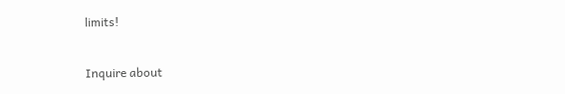limits!

Inquire about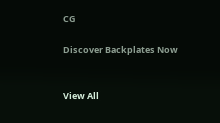CG

Discover Backplates Now


View All